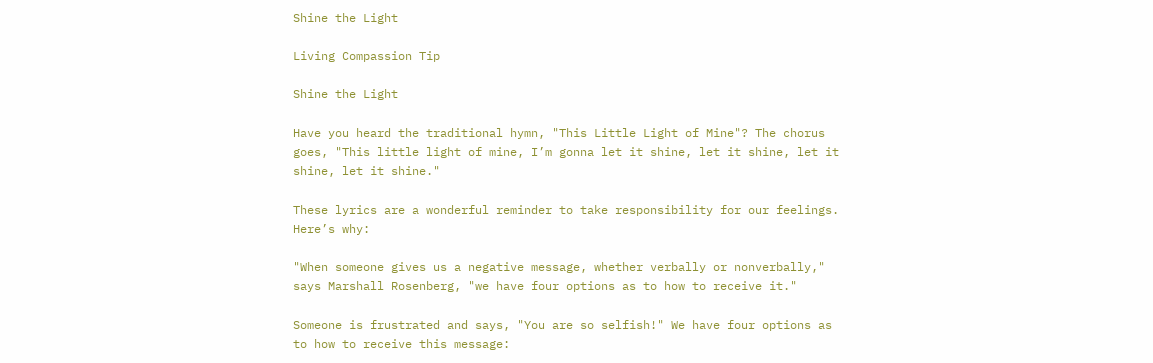Shine the Light

Living Compassion Tip

Shine the Light

Have you heard the traditional hymn, "This Little Light of Mine"? The chorus goes, "This little light of mine, I’m gonna let it shine, let it shine, let it shine, let it shine."

These lyrics are a wonderful reminder to take responsibility for our feelings. Here’s why:

"When someone gives us a negative message, whether verbally or nonverbally," says Marshall Rosenberg, "we have four options as to how to receive it."

Someone is frustrated and says, "You are so selfish!" We have four options as to how to receive this message: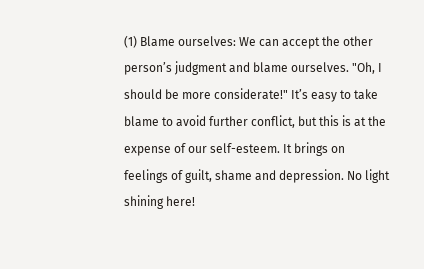(1) Blame ourselves: We can accept the other person’s judgment and blame ourselves. "Oh, I should be more considerate!" It’s easy to take blame to avoid further conflict, but this is at the expense of our self-esteem. It brings on feelings of guilt, shame and depression. No light shining here!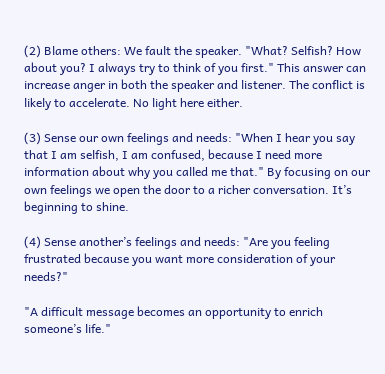(2) Blame others: We fault the speaker. "What? Selfish? How about you? I always try to think of you first." This answer can increase anger in both the speaker and listener. The conflict is likely to accelerate. No light here either.

(3) Sense our own feelings and needs: "When I hear you say that I am selfish, I am confused, because I need more information about why you called me that." By focusing on our own feelings we open the door to a richer conversation. It’s beginning to shine.

(4) Sense another’s feelings and needs: "Are you feeling frustrated because you want more consideration of your needs?"

"A difficult message becomes an opportunity to enrich someone’s life."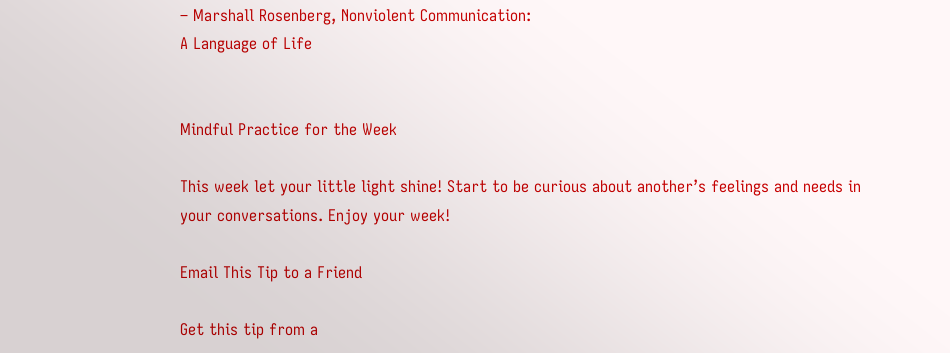– Marshall Rosenberg, Nonviolent Communication:
A Language of Life


Mindful Practice for the Week

This week let your little light shine! Start to be curious about another’s feelings and needs in your conversations. Enjoy your week!

Email This Tip to a Friend

Get this tip from a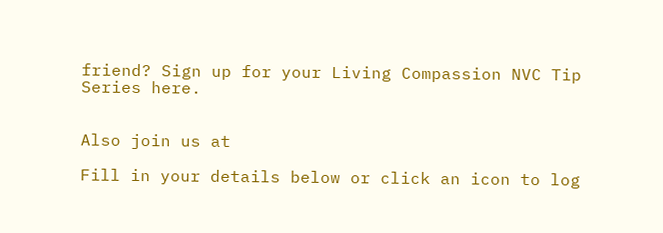friend? Sign up for your Living Compassion NVC Tip Series here.


Also join us at

Fill in your details below or click an icon to log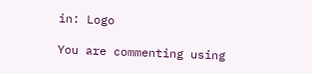in: Logo

You are commenting using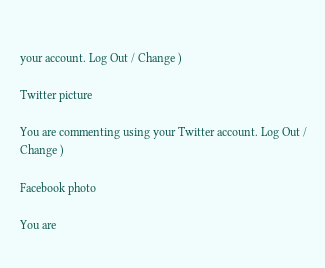your account. Log Out / Change )

Twitter picture

You are commenting using your Twitter account. Log Out / Change )

Facebook photo

You are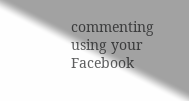commenting using your Facebook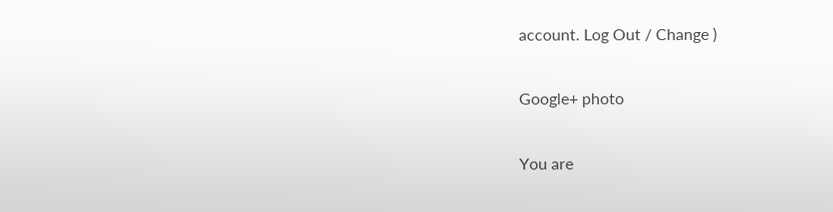account. Log Out / Change )

Google+ photo

You are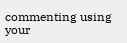commenting using your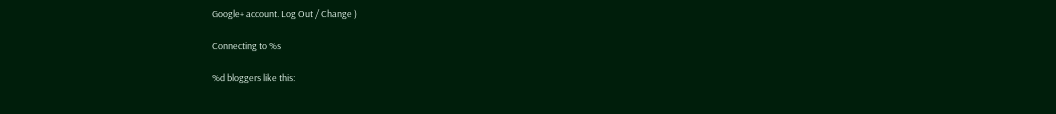Google+ account. Log Out / Change )

Connecting to %s

%d bloggers like this: